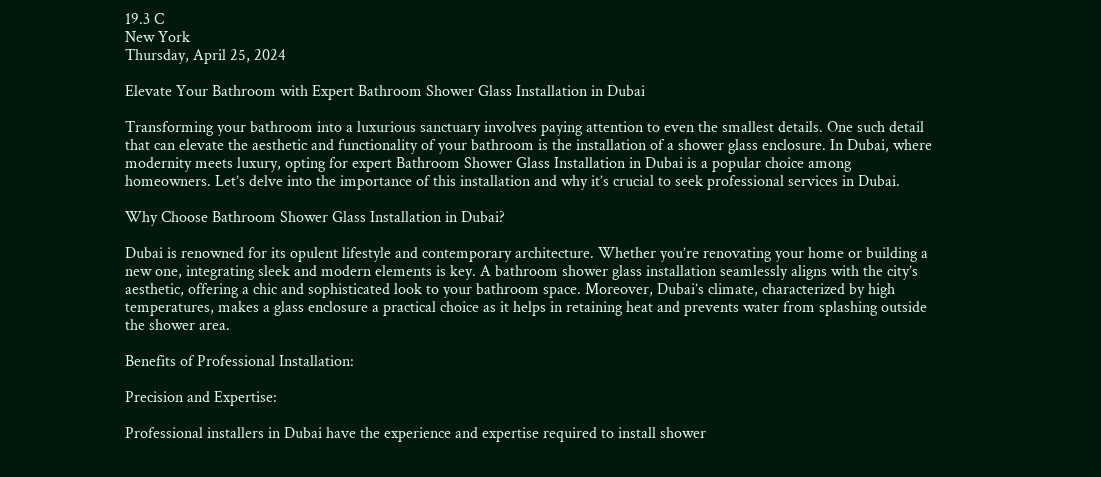19.3 C
New York
Thursday, April 25, 2024

Elevate Your Bathroom with Expert Bathroom Shower Glass Installation in Dubai

Transforming your bathroom into a luxurious sanctuary involves paying attention to even the smallest details. One such detail that can elevate the aesthetic and functionality of your bathroom is the installation of a shower glass enclosure. In Dubai, where modernity meets luxury, opting for expert Bathroom Shower Glass Installation in Dubai is a popular choice among homeowners. Let’s delve into the importance of this installation and why it’s crucial to seek professional services in Dubai.

Why Choose Bathroom Shower Glass Installation in Dubai?

Dubai is renowned for its opulent lifestyle and contemporary architecture. Whether you’re renovating your home or building a new one, integrating sleek and modern elements is key. A bathroom shower glass installation seamlessly aligns with the city’s aesthetic, offering a chic and sophisticated look to your bathroom space. Moreover, Dubai’s climate, characterized by high temperatures, makes a glass enclosure a practical choice as it helps in retaining heat and prevents water from splashing outside the shower area.

Benefits of Professional Installation:

Precision and Expertise:

Professional installers in Dubai have the experience and expertise required to install shower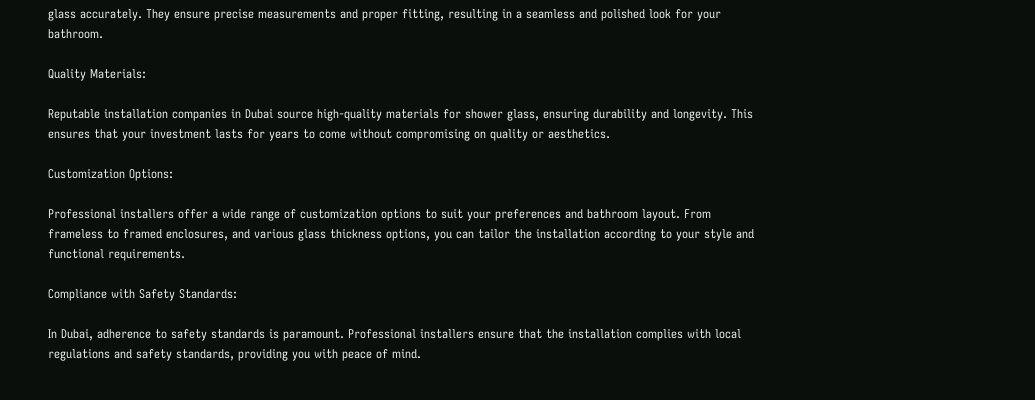glass accurately. They ensure precise measurements and proper fitting, resulting in a seamless and polished look for your bathroom.

Quality Materials:

Reputable installation companies in Dubai source high-quality materials for shower glass, ensuring durability and longevity. This ensures that your investment lasts for years to come without compromising on quality or aesthetics.

Customization Options:

Professional installers offer a wide range of customization options to suit your preferences and bathroom layout. From frameless to framed enclosures, and various glass thickness options, you can tailor the installation according to your style and functional requirements.

Compliance with Safety Standards:

In Dubai, adherence to safety standards is paramount. Professional installers ensure that the installation complies with local regulations and safety standards, providing you with peace of mind.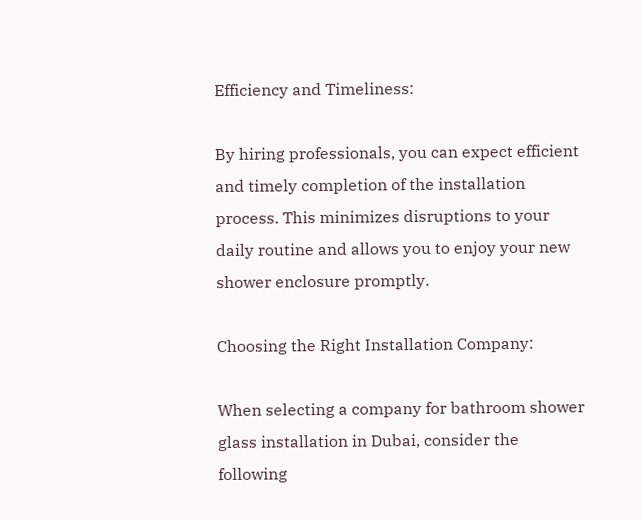Efficiency and Timeliness:

By hiring professionals, you can expect efficient and timely completion of the installation process. This minimizes disruptions to your daily routine and allows you to enjoy your new shower enclosure promptly.

Choosing the Right Installation Company:

When selecting a company for bathroom shower glass installation in Dubai, consider the following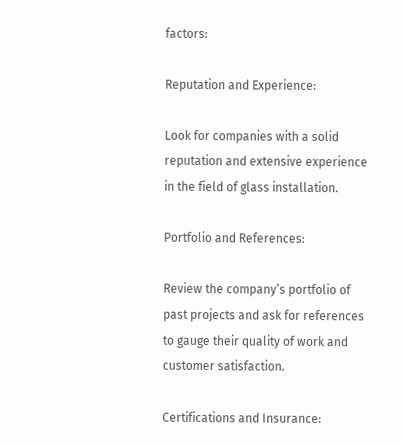factors:

Reputation and Experience:

Look for companies with a solid reputation and extensive experience in the field of glass installation.

Portfolio and References:

Review the company’s portfolio of past projects and ask for references to gauge their quality of work and customer satisfaction.

Certifications and Insurance: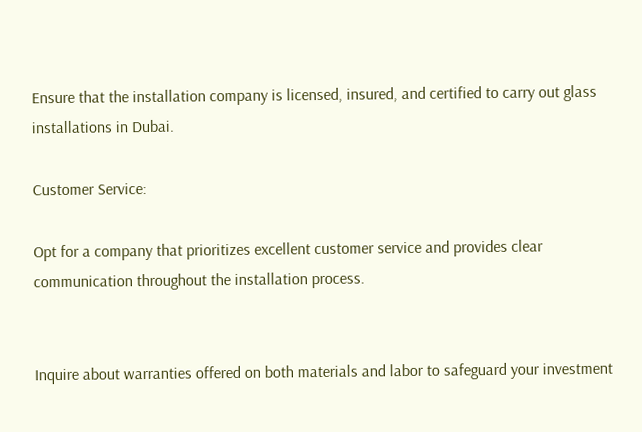Ensure that the installation company is licensed, insured, and certified to carry out glass installations in Dubai.

Customer Service:

Opt for a company that prioritizes excellent customer service and provides clear communication throughout the installation process.


Inquire about warranties offered on both materials and labor to safeguard your investment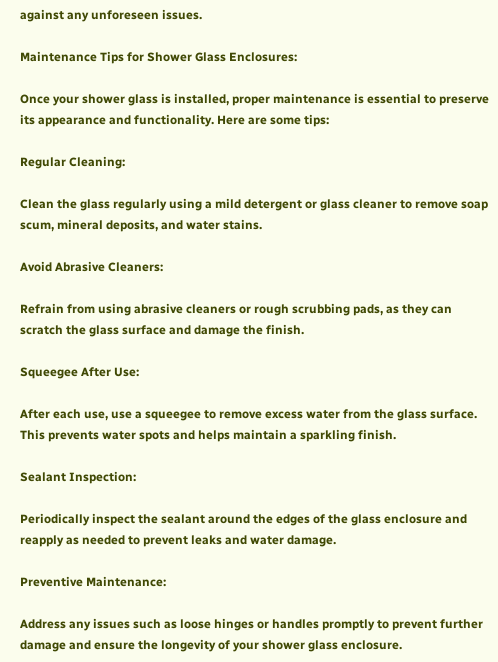against any unforeseen issues.

Maintenance Tips for Shower Glass Enclosures:

Once your shower glass is installed, proper maintenance is essential to preserve its appearance and functionality. Here are some tips:

Regular Cleaning:

Clean the glass regularly using a mild detergent or glass cleaner to remove soap scum, mineral deposits, and water stains.

Avoid Abrasive Cleaners:

Refrain from using abrasive cleaners or rough scrubbing pads, as they can scratch the glass surface and damage the finish.

Squeegee After Use:

After each use, use a squeegee to remove excess water from the glass surface. This prevents water spots and helps maintain a sparkling finish.

Sealant Inspection:

Periodically inspect the sealant around the edges of the glass enclosure and reapply as needed to prevent leaks and water damage.

Preventive Maintenance:

Address any issues such as loose hinges or handles promptly to prevent further damage and ensure the longevity of your shower glass enclosure.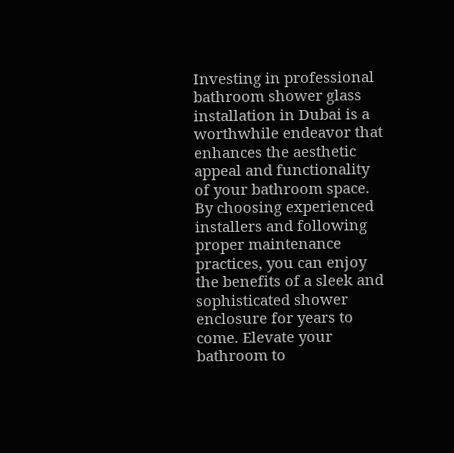Investing in professional bathroom shower glass installation in Dubai is a worthwhile endeavor that enhances the aesthetic appeal and functionality of your bathroom space. By choosing experienced installers and following proper maintenance practices, you can enjoy the benefits of a sleek and sophisticated shower enclosure for years to come. Elevate your bathroom to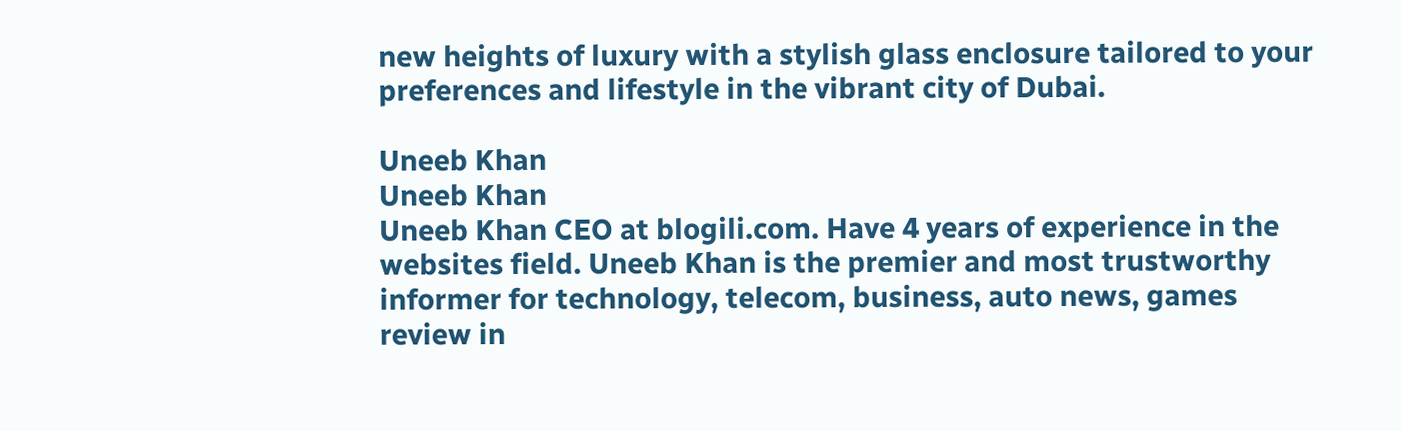new heights of luxury with a stylish glass enclosure tailored to your preferences and lifestyle in the vibrant city of Dubai.

Uneeb Khan
Uneeb Khan
Uneeb Khan CEO at blogili.com. Have 4 years of experience in the websites field. Uneeb Khan is the premier and most trustworthy informer for technology, telecom, business, auto news, games review in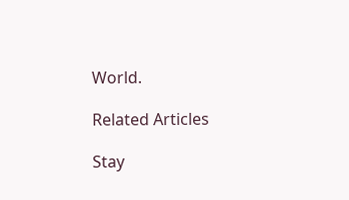World.

Related Articles

Stay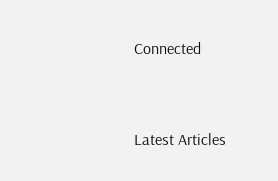Connected


Latest Articles